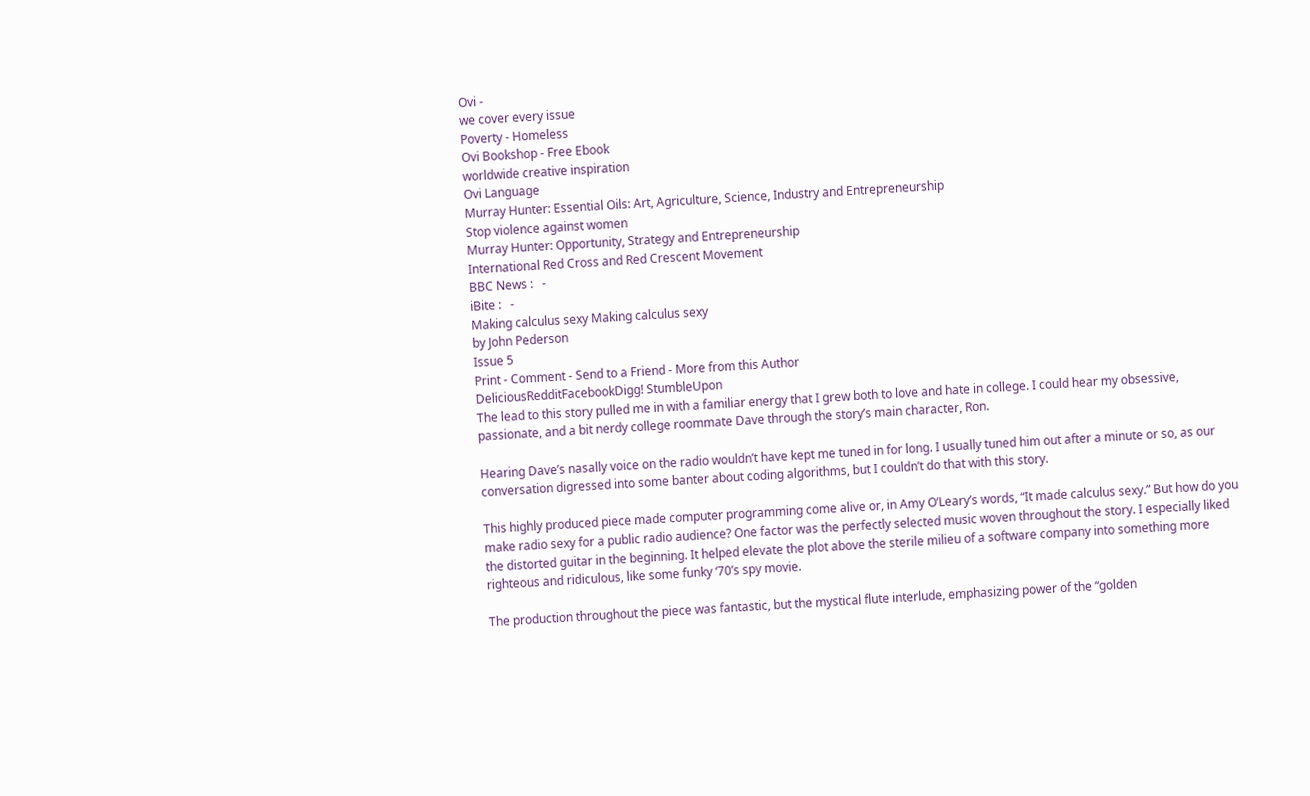Ovi -
we cover every issue
Poverty - Homeless
Ovi Bookshop - Free Ebook
worldwide creative inspiration
Ovi Language
Murray Hunter: Essential Oils: Art, Agriculture, Science, Industry and Entrepreneurship
Stop violence against women
Murray Hunter: Opportunity, Strategy and Entrepreneurship
International Red Cross and Red Crescent Movement
BBC News :   -
iBite :   -
Making calculus sexy Making calculus sexy
by John Pederson
Issue 5
Print - Comment - Send to a Friend - More from this Author
DeliciousRedditFacebookDigg! StumbleUpon
The lead to this story pulled me in with a familiar energy that I grew both to love and hate in college. I could hear my obsessive, passionate, and a bit nerdy college roommate Dave through the story’s main character, Ron.

Hearing Dave’s nasally voice on the radio wouldn’t have kept me tuned in for long. I usually tuned him out after a minute or so, as our conversation digressed into some banter about coding algorithms, but I couldn’t do that with this story.

This highly produced piece made computer programming come alive or, in Amy O’Leary’s words, “It made calculus sexy.” But how do you make radio sexy for a public radio audience? One factor was the perfectly selected music woven throughout the story. I especially liked the distorted guitar in the beginning. It helped elevate the plot above the sterile milieu of a software company into something more righteous and ridiculous, like some funky ‘70’s spy movie.

The production throughout the piece was fantastic, but the mystical flute interlude, emphasizing power of the “golden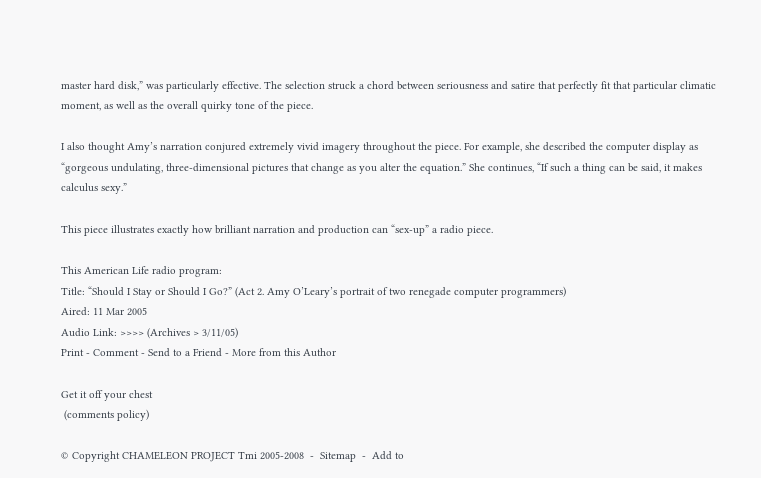master hard disk,” was particularly effective. The selection struck a chord between seriousness and satire that perfectly fit that particular climatic moment, as well as the overall quirky tone of the piece.

I also thought Amy’s narration conjured extremely vivid imagery throughout the piece. For example, she described the computer display as “gorgeous undulating, three-dimensional pictures that change as you alter the equation.” She continues, “If such a thing can be said, it makes calculus sexy.”

This piece illustrates exactly how brilliant narration and production can “sex-up” a radio piece.

This American Life radio program:
Title: “Should I Stay or Should I Go?” (Act 2. Amy O’Leary’s portrait of two renegade computer programmers)
Aired: 11 Mar 2005
Audio Link: >>>> (Archives > 3/11/05)
Print - Comment - Send to a Friend - More from this Author

Get it off your chest
 (comments policy)

© Copyright CHAMELEON PROJECT Tmi 2005-2008  -  Sitemap  -  Add to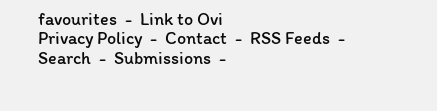favourites  -  Link to Ovi
Privacy Policy  -  Contact  -  RSS Feeds  -  Search  -  Submissions  -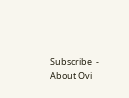Subscribe  -  About Ovi